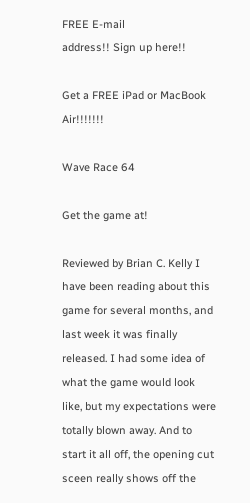FREE E-mail
address!! Sign up here!!

Get a FREE iPad or MacBook Air!!!!!!!

Wave Race 64

Get the game at!

Reviewed by Brian C. Kelly I have been reading about this game for several months, and last week it was finally released. I had some idea of what the game would look like, but my expectations were totally blown away. And to start it all off, the opening cut sceen really shows off the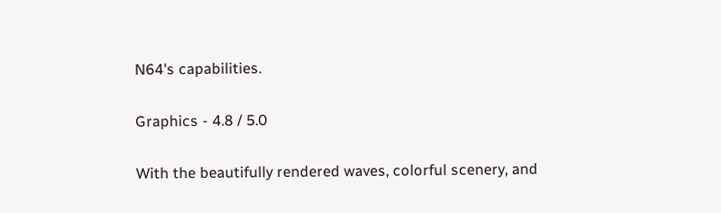N64's capabilities.

Graphics - 4.8 / 5.0

With the beautifully rendered waves, colorful scenery, and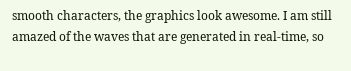smooth characters, the graphics look awesome. I am still amazed of the waves that are generated in real-time, so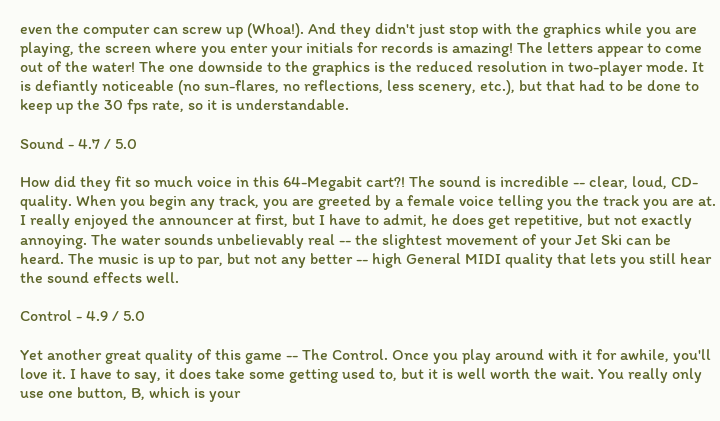even the computer can screw up (Whoa!). And they didn't just stop with the graphics while you are playing, the screen where you enter your initials for records is amazing! The letters appear to come out of the water! The one downside to the graphics is the reduced resolution in two-player mode. It is defiantly noticeable (no sun-flares, no reflections, less scenery, etc.), but that had to be done to keep up the 30 fps rate, so it is understandable.

Sound - 4.7 / 5.0

How did they fit so much voice in this 64-Megabit cart?! The sound is incredible -- clear, loud, CD-quality. When you begin any track, you are greeted by a female voice telling you the track you are at. I really enjoyed the announcer at first, but I have to admit, he does get repetitive, but not exactly annoying. The water sounds unbelievably real -- the slightest movement of your Jet Ski can be heard. The music is up to par, but not any better -- high General MIDI quality that lets you still hear the sound effects well.

Control - 4.9 / 5.0

Yet another great quality of this game -- The Control. Once you play around with it for awhile, you'll love it. I have to say, it does take some getting used to, but it is well worth the wait. You really only use one button, B, which is your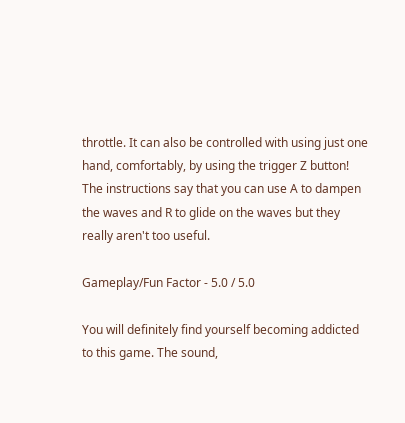throttle. It can also be controlled with using just one hand, comfortably, by using the trigger Z button! The instructions say that you can use A to dampen the waves and R to glide on the waves but they really aren't too useful.

Gameplay/Fun Factor - 5.0 / 5.0

You will definitely find yourself becoming addicted to this game. The sound,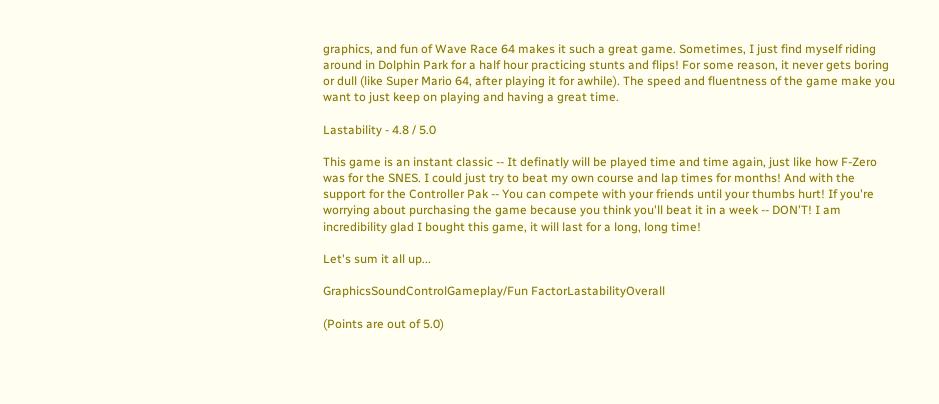graphics, and fun of Wave Race 64 makes it such a great game. Sometimes, I just find myself riding around in Dolphin Park for a half hour practicing stunts and flips! For some reason, it never gets boring or dull (like Super Mario 64, after playing it for awhile). The speed and fluentness of the game make you want to just keep on playing and having a great time.

Lastability - 4.8 / 5.0

This game is an instant classic -- It definatly will be played time and time again, just like how F-Zero was for the SNES. I could just try to beat my own course and lap times for months! And with the support for the Controller Pak -- You can compete with your friends until your thumbs hurt! If you're worrying about purchasing the game because you think you'll beat it in a week -- DON'T! I am incredibility glad I bought this game, it will last for a long, long time!

Let's sum it all up...

GraphicsSoundControlGameplay/Fun FactorLastabilityOverall

(Points are out of 5.0)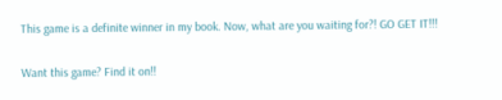This game is a definite winner in my book. Now, what are you waiting for?! GO GET IT!!!

Want this game? Find it on!!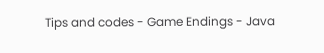Tips and codes - Game Endings - Java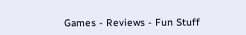Games - Reviews - Fun Stuff